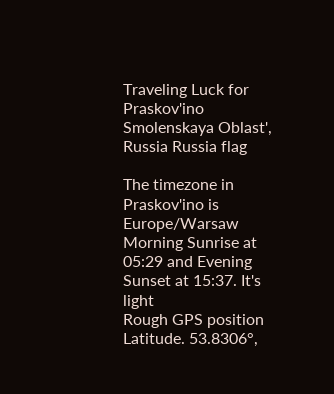Traveling Luck for Praskov'ino Smolenskaya Oblast', Russia Russia flag

The timezone in Praskov'ino is Europe/Warsaw
Morning Sunrise at 05:29 and Evening Sunset at 15:37. It's light
Rough GPS position Latitude. 53.8306°,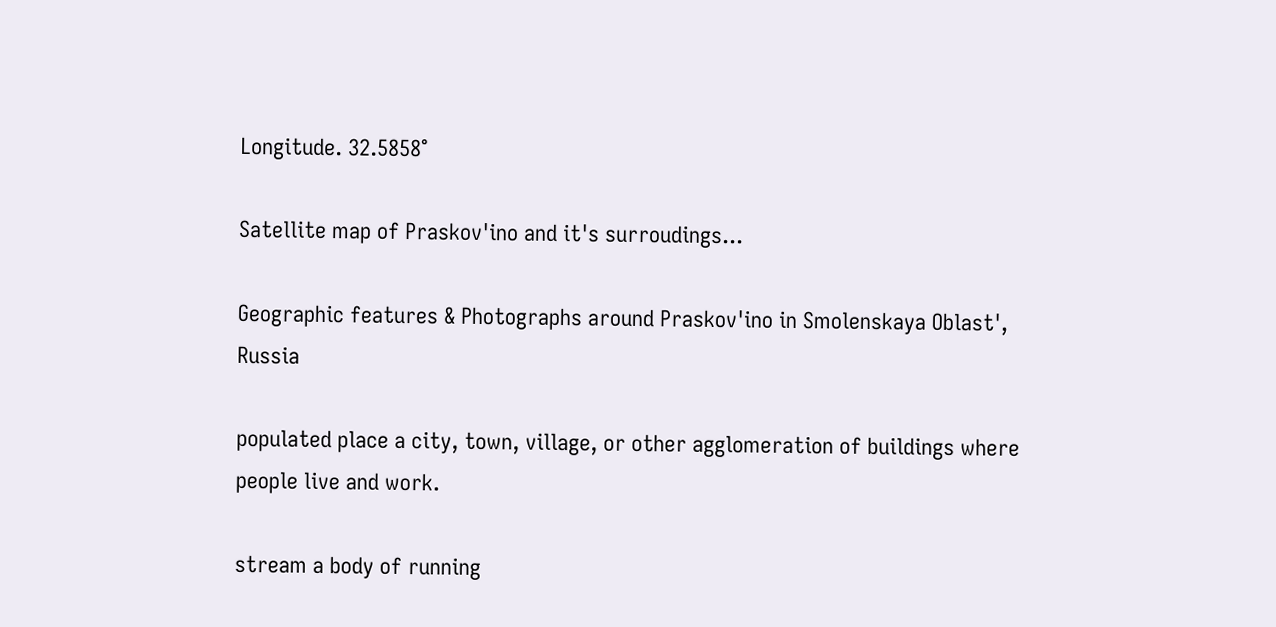Longitude. 32.5858°

Satellite map of Praskov'ino and it's surroudings...

Geographic features & Photographs around Praskov'ino in Smolenskaya Oblast', Russia

populated place a city, town, village, or other agglomeration of buildings where people live and work.

stream a body of running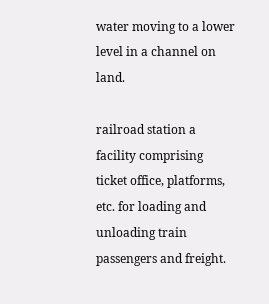water moving to a lower level in a channel on land.

railroad station a facility comprising ticket office, platforms, etc. for loading and unloading train passengers and freight.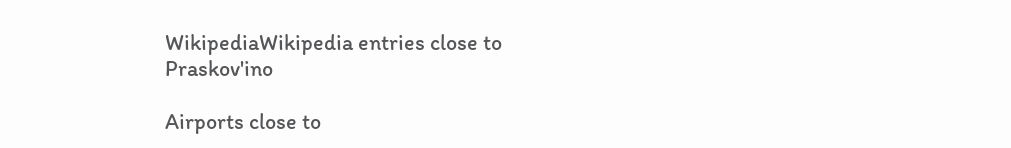WikipediaWikipedia entries close to Praskov'ino

Airports close to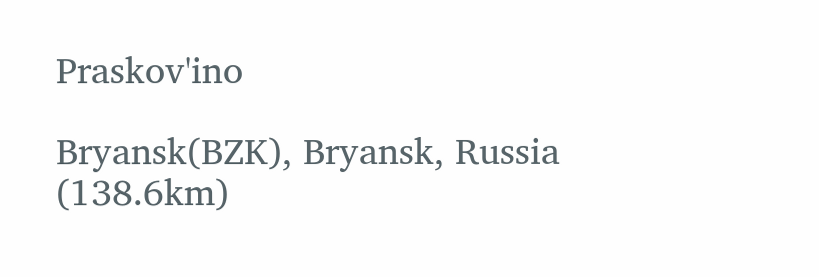Praskov'ino

Bryansk(BZK), Bryansk, Russia (138.6km)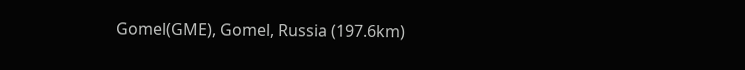Gomel(GME), Gomel, Russia (197.6km)